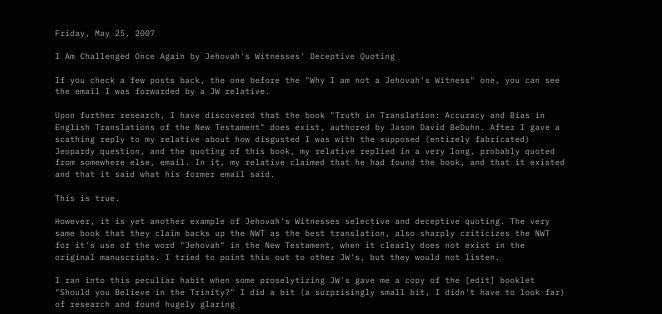Friday, May 25, 2007

I Am Challenged Once Again by Jehovah's Witnesses' Deceptive Quoting

If you check a few posts back, the one before the "Why I am not a Jehovah's Witness" one, you can see the email I was forwarded by a JW relative.

Upon further research, I have discovered that the book "Truth in Translation: Accuracy and Bias in English Translations of the New Testament" does exist, authored by Jason David BeDuhn. After I gave a scathing reply to my relative about how disgusted I was with the supposed (entirely fabricated) Jeopardy question, and the quoting of this book, my relative replied in a very long, probably quoted from somewhere else, email. In it, my relative claimed that he had found the book, and that it existed and that it said what his former email said.

This is true.

However, it is yet another example of Jehovah's Witnesses selective and deceptive quoting. The very same book that they claim backs up the NWT as the best translation, also sharply criticizes the NWT for it's use of the word "Jehovah" in the New Testament, when it clearly does not exist in the original manuscripts. I tried to point this out to other JW's, but they would not listen.

I ran into this peculiar habit when some proselytizing JW's gave me a copy of the [edit] booklet "Should you Believe in the Trinity?" I did a bit (a surprisingly small bit, I didn't have to look far) of research and found hugely glaring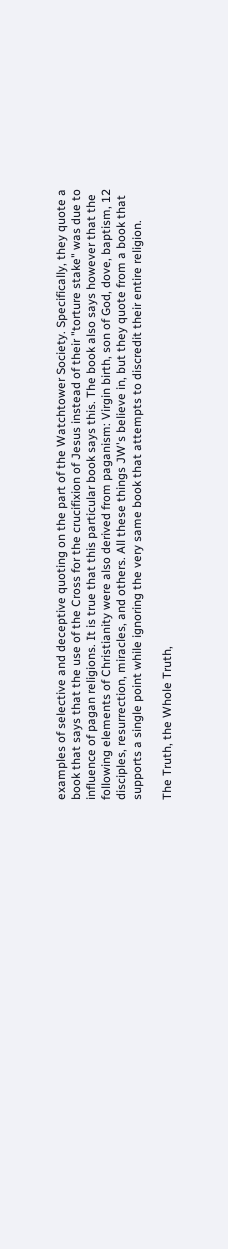examples of selective and deceptive quoting on the part of the Watchtower Society. Specifically, they quote a book that says that the use of the Cross for the crucifixion of Jesus instead of their "torture stake" was due to influence of pagan religions. It is true that this particular book says this. The book also says however that the following elements of Christianity were also derived from paganism: Virgin birth, son of God, dove, baptism, 12 disciples, resurrection, miracles, and others. All these things JW's believe in, but they quote from a book that supports a single point while ignoring the very same book that attempts to discredit their entire religion.

The Truth, the Whole Truth,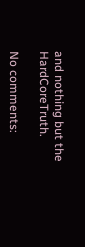and nothing but the HardCoreTruth.

No comments: